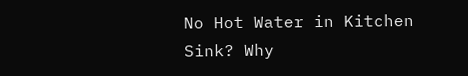No Hot Water in Kitchen Sink? Why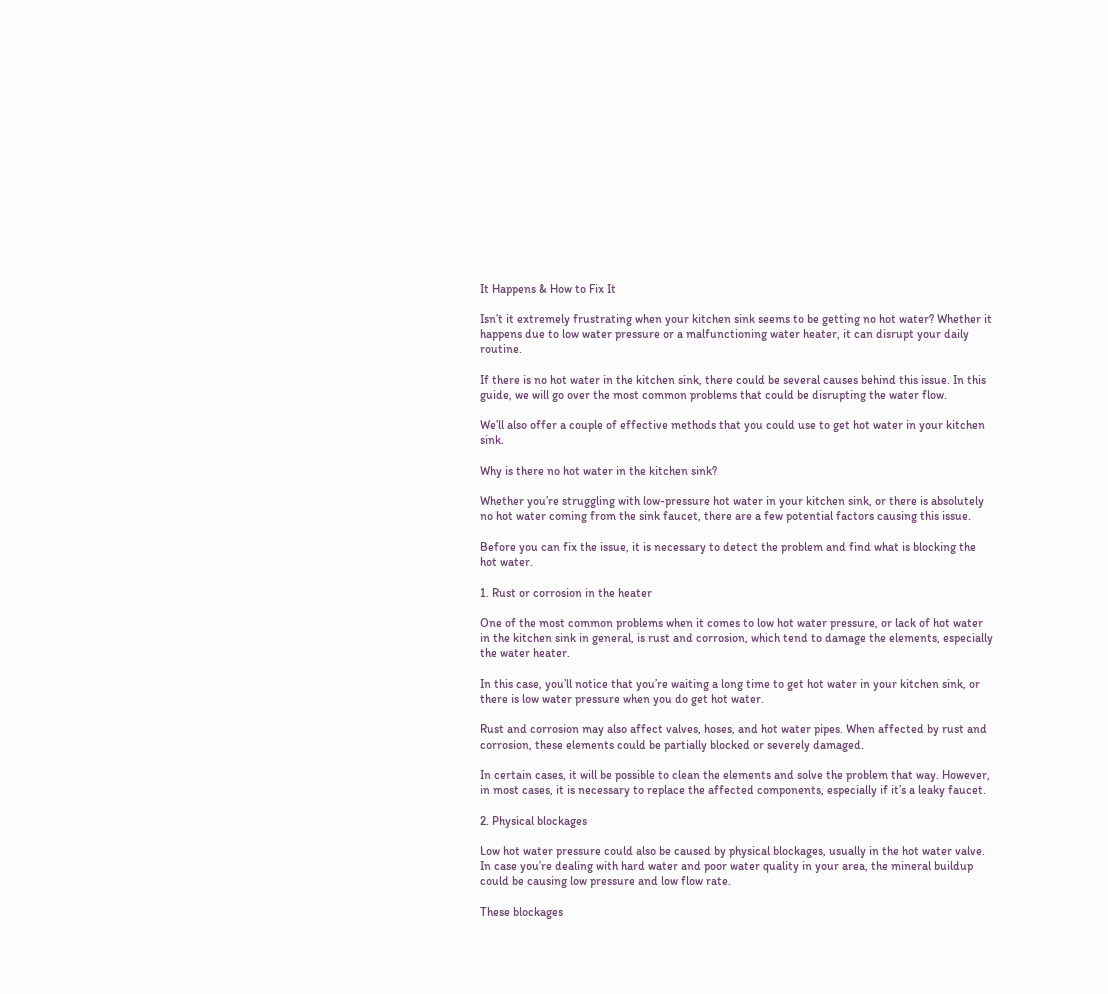It Happens & How to Fix It

Isn’t it extremely frustrating when your kitchen sink seems to be getting no hot water? Whether it happens due to low water pressure or a malfunctioning water heater, it can disrupt your daily routine.

If there is no hot water in the kitchen sink, there could be several causes behind this issue. In this guide, we will go over the most common problems that could be disrupting the water flow.

We’ll also offer a couple of effective methods that you could use to get hot water in your kitchen sink.

Why is there no hot water in the kitchen sink?

Whether you’re struggling with low-pressure hot water in your kitchen sink, or there is absolutely no hot water coming from the sink faucet, there are a few potential factors causing this issue.

Before you can fix the issue, it is necessary to detect the problem and find what is blocking the hot water.

1. Rust or corrosion in the heater

One of the most common problems when it comes to low hot water pressure, or lack of hot water in the kitchen sink in general, is rust and corrosion, which tend to damage the elements, especially the water heater.

In this case, you’ll notice that you’re waiting a long time to get hot water in your kitchen sink, or there is low water pressure when you do get hot water.

Rust and corrosion may also affect valves, hoses, and hot water pipes. When affected by rust and corrosion, these elements could be partially blocked or severely damaged.

In certain cases, it will be possible to clean the elements and solve the problem that way. However, in most cases, it is necessary to replace the affected components, especially if it’s a leaky faucet.

2. Physical blockages

Low hot water pressure could also be caused by physical blockages, usually in the hot water valve. In case you’re dealing with hard water and poor water quality in your area, the mineral buildup could be causing low pressure and low flow rate.

These blockages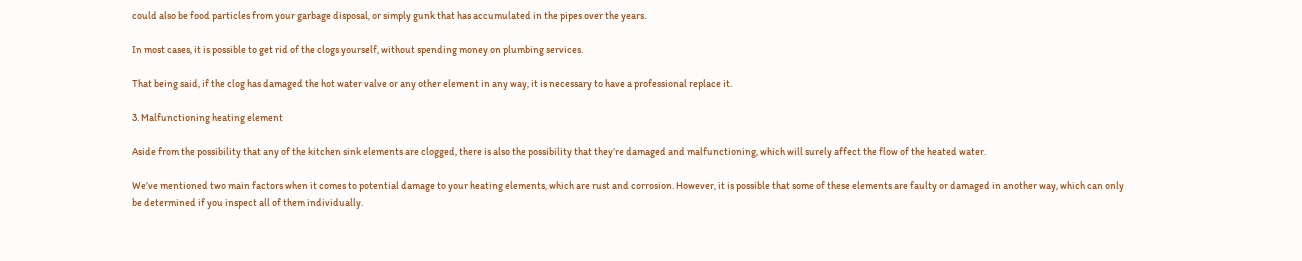could also be food particles from your garbage disposal, or simply gunk that has accumulated in the pipes over the years.

In most cases, it is possible to get rid of the clogs yourself, without spending money on plumbing services.

That being said, if the clog has damaged the hot water valve or any other element in any way, it is necessary to have a professional replace it.

3. Malfunctioning heating element

Aside from the possibility that any of the kitchen sink elements are clogged, there is also the possibility that they’re damaged and malfunctioning, which will surely affect the flow of the heated water.

We’ve mentioned two main factors when it comes to potential damage to your heating elements, which are rust and corrosion. However, it is possible that some of these elements are faulty or damaged in another way, which can only be determined if you inspect all of them individually.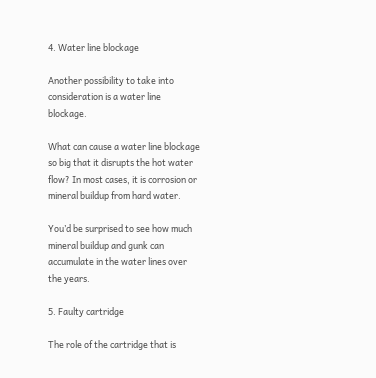4. Water line blockage

Another possibility to take into consideration is a water line blockage.

What can cause a water line blockage so big that it disrupts the hot water flow? In most cases, it is corrosion or mineral buildup from hard water.

You’d be surprised to see how much mineral buildup and gunk can accumulate in the water lines over the years.

5. Faulty cartridge

The role of the cartridge that is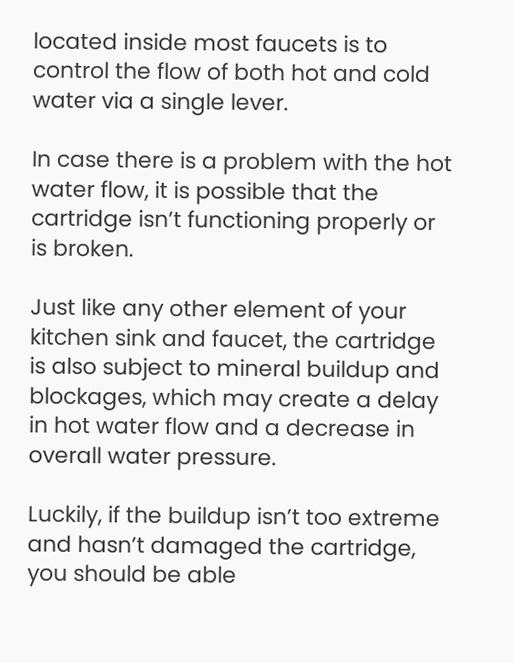located inside most faucets is to control the flow of both hot and cold water via a single lever.

In case there is a problem with the hot water flow, it is possible that the cartridge isn’t functioning properly or is broken.

Just like any other element of your kitchen sink and faucet, the cartridge is also subject to mineral buildup and blockages, which may create a delay in hot water flow and a decrease in overall water pressure.

Luckily, if the buildup isn’t too extreme and hasn’t damaged the cartridge, you should be able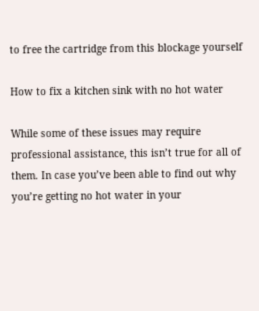to free the cartridge from this blockage yourself

How to fix a kitchen sink with no hot water

While some of these issues may require professional assistance, this isn’t true for all of them. In case you’ve been able to find out why you’re getting no hot water in your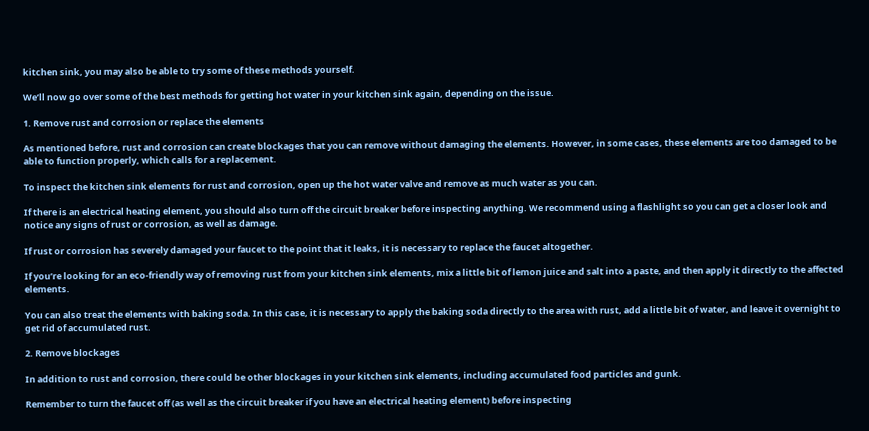kitchen sink, you may also be able to try some of these methods yourself.

We’ll now go over some of the best methods for getting hot water in your kitchen sink again, depending on the issue.

1. Remove rust and corrosion or replace the elements

As mentioned before, rust and corrosion can create blockages that you can remove without damaging the elements. However, in some cases, these elements are too damaged to be able to function properly, which calls for a replacement.

To inspect the kitchen sink elements for rust and corrosion, open up the hot water valve and remove as much water as you can.

If there is an electrical heating element, you should also turn off the circuit breaker before inspecting anything. We recommend using a flashlight so you can get a closer look and notice any signs of rust or corrosion, as well as damage.

If rust or corrosion has severely damaged your faucet to the point that it leaks, it is necessary to replace the faucet altogether.

If you’re looking for an eco-friendly way of removing rust from your kitchen sink elements, mix a little bit of lemon juice and salt into a paste, and then apply it directly to the affected elements.

You can also treat the elements with baking soda. In this case, it is necessary to apply the baking soda directly to the area with rust, add a little bit of water, and leave it overnight to get rid of accumulated rust.

2. Remove blockages

In addition to rust and corrosion, there could be other blockages in your kitchen sink elements, including accumulated food particles and gunk.

Remember to turn the faucet off (as well as the circuit breaker if you have an electrical heating element) before inspecting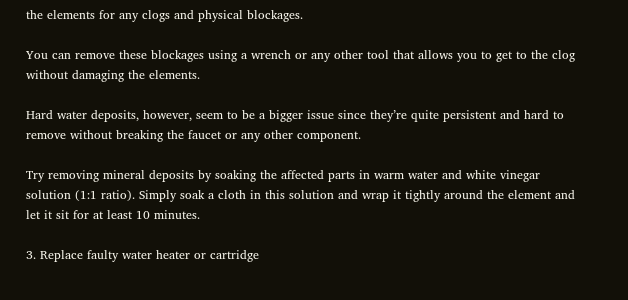the elements for any clogs and physical blockages.

You can remove these blockages using a wrench or any other tool that allows you to get to the clog without damaging the elements.

Hard water deposits, however, seem to be a bigger issue since they’re quite persistent and hard to remove without breaking the faucet or any other component.

Try removing mineral deposits by soaking the affected parts in warm water and white vinegar solution (1:1 ratio). Simply soak a cloth in this solution and wrap it tightly around the element and let it sit for at least 10 minutes.

3. Replace faulty water heater or cartridge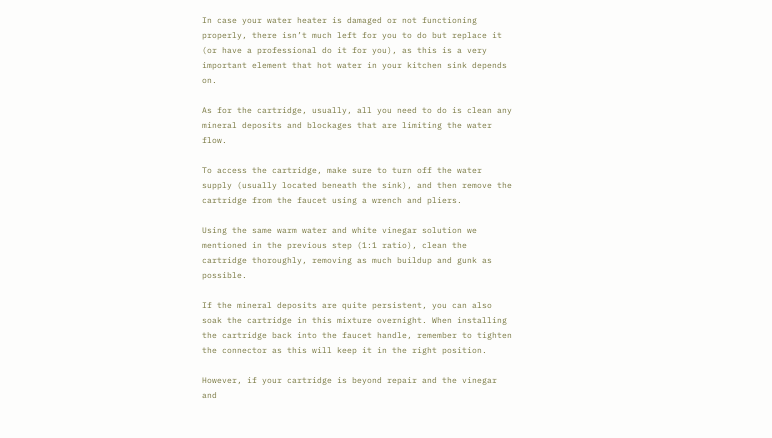In case your water heater is damaged or not functioning properly, there isn’t much left for you to do but replace it (or have a professional do it for you), as this is a very important element that hot water in your kitchen sink depends on.

As for the cartridge, usually, all you need to do is clean any mineral deposits and blockages that are limiting the water flow.

To access the cartridge, make sure to turn off the water supply (usually located beneath the sink), and then remove the cartridge from the faucet using a wrench and pliers.

Using the same warm water and white vinegar solution we mentioned in the previous step (1:1 ratio), clean the cartridge thoroughly, removing as much buildup and gunk as possible.

If the mineral deposits are quite persistent, you can also soak the cartridge in this mixture overnight. When installing the cartridge back into the faucet handle, remember to tighten the connector as this will keep it in the right position.

However, if your cartridge is beyond repair and the vinegar and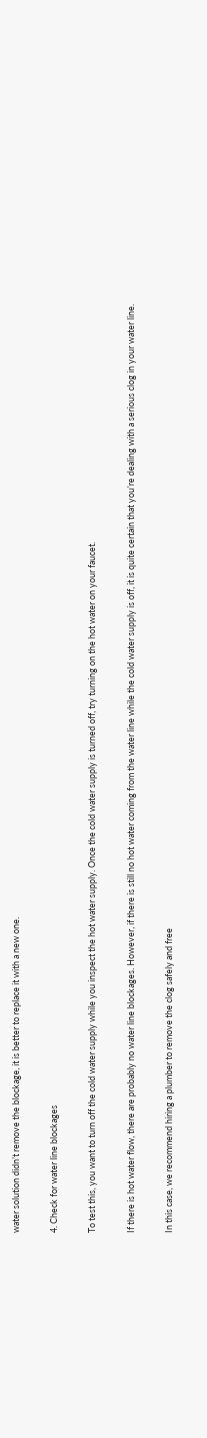water solution didn’t remove the blockage, it is better to replace it with a new one.

4. Check for water line blockages

To test this, you want to turn off the cold water supply while you inspect the hot water supply. Once the cold water supply is turned off, try turning on the hot water on your faucet.

If there is hot water flow, there are probably no water line blockages. However, if there is still no hot water coming from the water line while the cold water supply is off, it is quite certain that you’re dealing with a serious clog in your water line.

In this case, we recommend hiring a plumber to remove the clog safely and free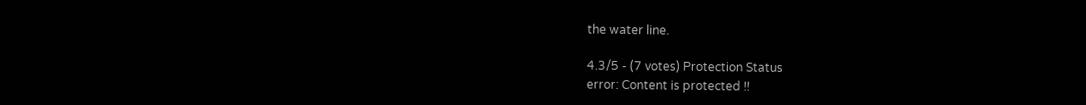the water line.

4.3/5 - (7 votes) Protection Status
error: Content is protected !!